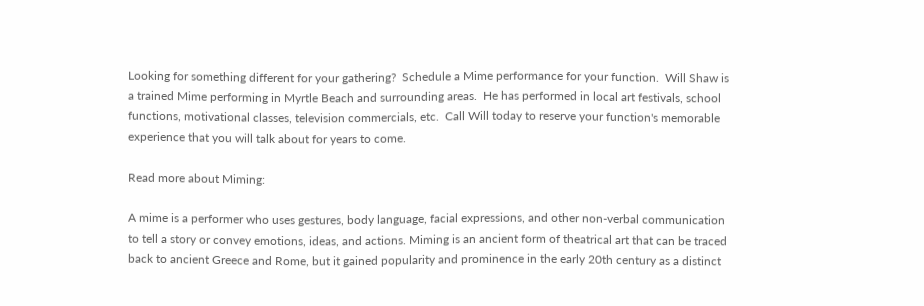Looking for something different for your gathering?  Schedule a Mime performance for your function.  Will Shaw is a trained Mime performing in Myrtle Beach and surrounding areas.  He has performed in local art festivals, school functions, motivational classes, television commercials, etc.  Call Will today to reserve your function's memorable experience that you will talk about for years to come.

Read more about Miming:

A mime is a performer who uses gestures, body language, facial expressions, and other non-verbal communication to tell a story or convey emotions, ideas, and actions. Miming is an ancient form of theatrical art that can be traced back to ancient Greece and Rome, but it gained popularity and prominence in the early 20th century as a distinct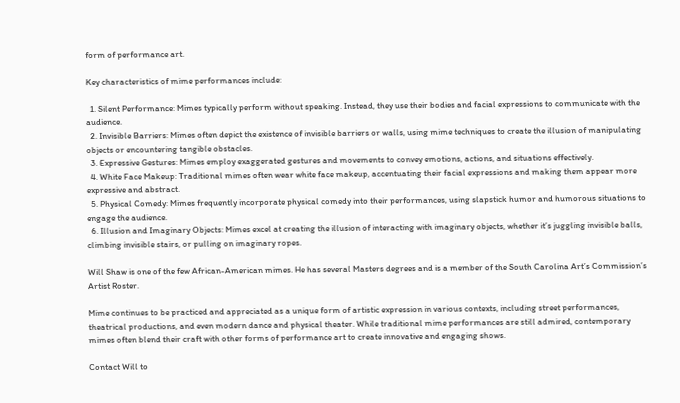form of performance art.

Key characteristics of mime performances include:

  1. Silent Performance: Mimes typically perform without speaking. Instead, they use their bodies and facial expressions to communicate with the audience.
  2. Invisible Barriers: Mimes often depict the existence of invisible barriers or walls, using mime techniques to create the illusion of manipulating objects or encountering tangible obstacles.
  3. Expressive Gestures: Mimes employ exaggerated gestures and movements to convey emotions, actions, and situations effectively.
  4. White Face Makeup: Traditional mimes often wear white face makeup, accentuating their facial expressions and making them appear more expressive and abstract.
  5. Physical Comedy: Mimes frequently incorporate physical comedy into their performances, using slapstick humor and humorous situations to engage the audience.
  6. Illusion and Imaginary Objects: Mimes excel at creating the illusion of interacting with imaginary objects, whether it’s juggling invisible balls, climbing invisible stairs, or pulling on imaginary ropes.

Will Shaw is one of the few African-American mimes. He has several Masters degrees and is a member of the South Carolina Art’s Commission’s Artist Roster.

Mime continues to be practiced and appreciated as a unique form of artistic expression in various contexts, including street performances, theatrical productions, and even modern dance and physical theater. While traditional mime performances are still admired, contemporary mimes often blend their craft with other forms of performance art to create innovative and engaging shows.

Contact Will to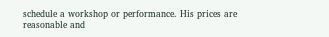schedule a workshop or performance. His prices are reasonable and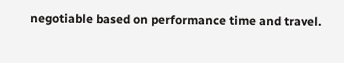negotiable based on performance time and travel.